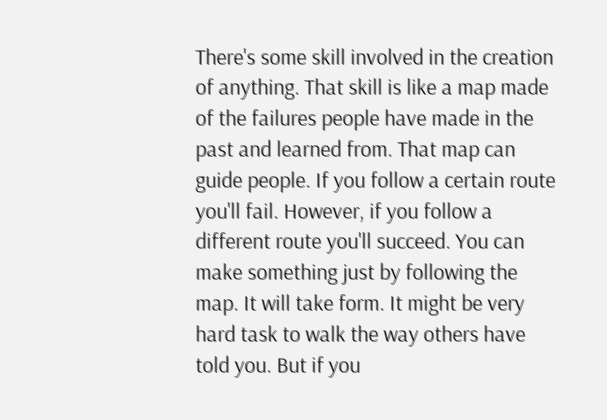There's some skill involved in the creation of anything. That skill is like a map made of the failures people have made in the past and learned from. That map can guide people. If you follow a certain route you'll fail. However, if you follow a different route you'll succeed. You can make something just by following the map. It will take form. It might be very hard task to walk the way others have told you. But if you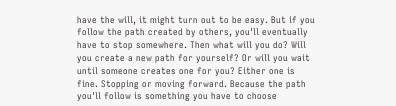have the will, it might turn out to be easy. But if you follow the path created by others, you'll eventually have to stop somewhere. Then what will you do? Will you create a new path for yourself? Or will you wait until someone creates one for you? Either one is fine. Stopping or moving forward. Because the path you'll follow is something you have to choose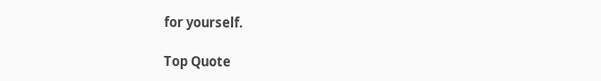for yourself.

Top Quote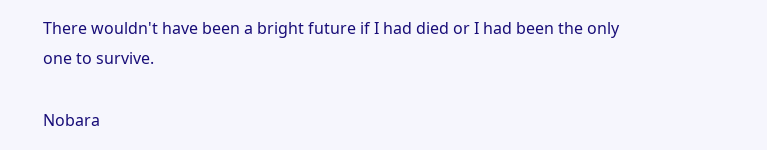There wouldn't have been a bright future if I had died or I had been the only one to survive.

Nobara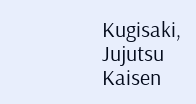Kugisaki, Jujutsu Kaisen